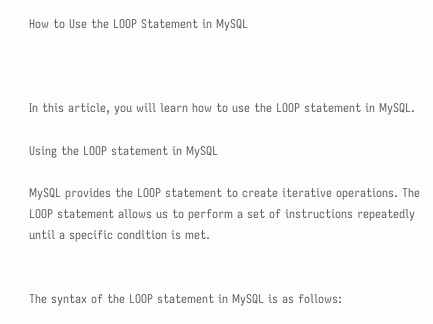How to Use the LOOP Statement in MySQL



In this article, you will learn how to use the LOOP statement in MySQL.

Using the LOOP statement in MySQL

MySQL provides the LOOP statement to create iterative operations. The LOOP statement allows us to perform a set of instructions repeatedly until a specific condition is met.


The syntax of the LOOP statement in MySQL is as follows: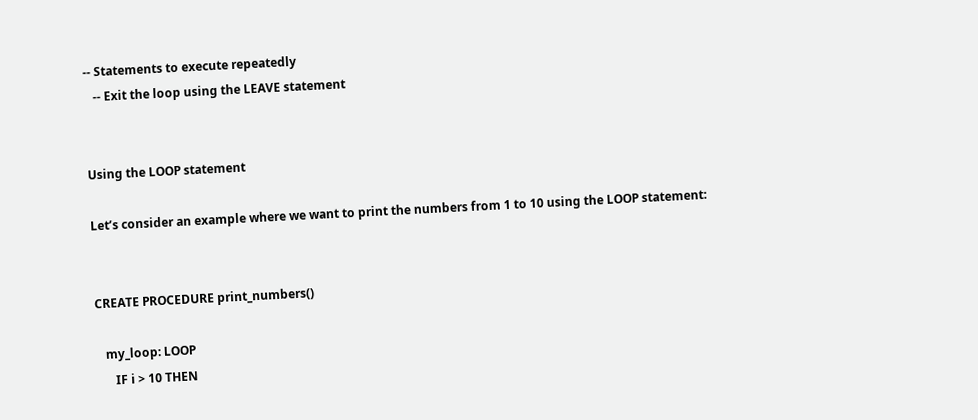-- Statements to execute repeatedly
   -- Exit the loop using the LEAVE statement


Using the LOOP statement

Let’s consider an example where we want to print the numbers from 1 to 10 using the LOOP statement:


CREATE PROCEDURE print_numbers()

   my_loop: LOOP
      IF i > 10 THEN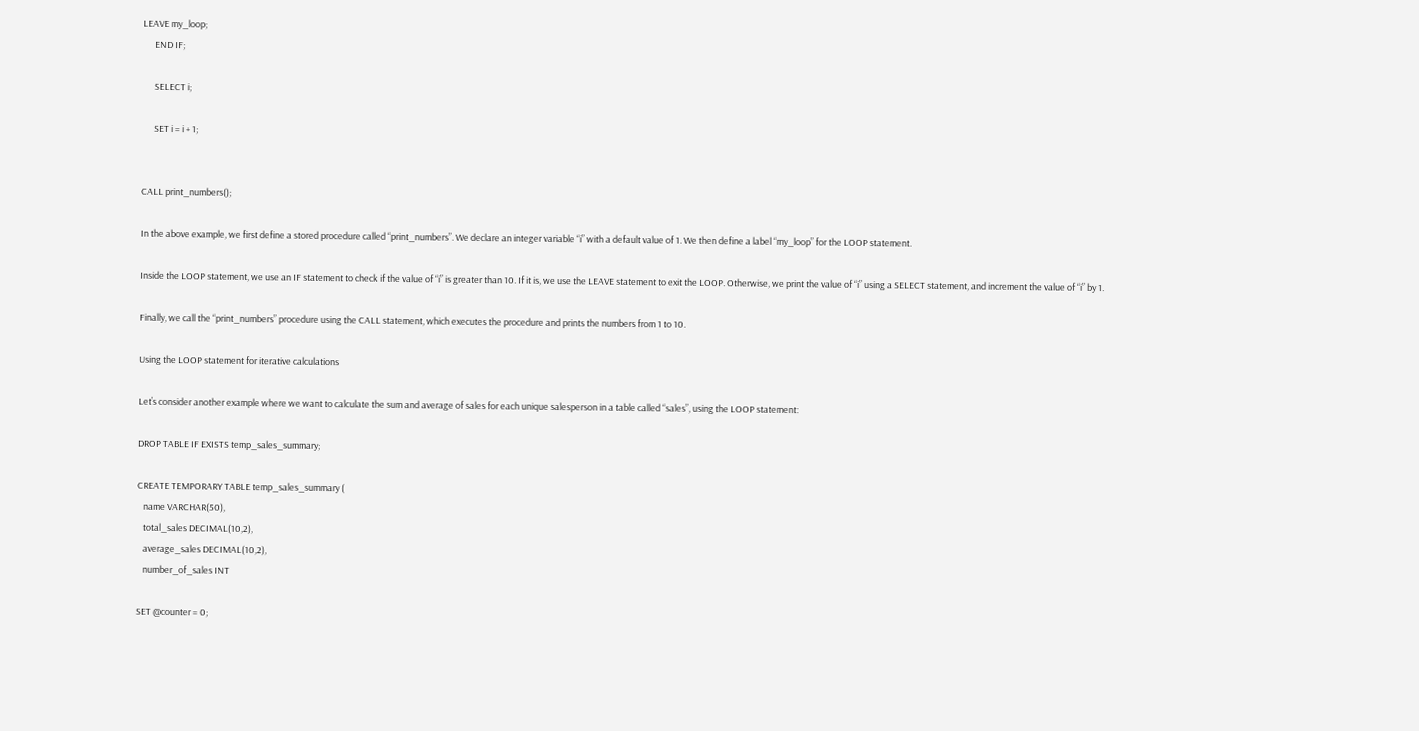LEAVE my_loop;
      END IF;

      SELECT i;

      SET i = i + 1;


CALL print_numbers();

In the above example, we first define a stored procedure called “print_numbers”. We declare an integer variable “i” with a default value of 1. We then define a label “my_loop” for the LOOP statement.

Inside the LOOP statement, we use an IF statement to check if the value of “i” is greater than 10. If it is, we use the LEAVE statement to exit the LOOP. Otherwise, we print the value of “i” using a SELECT statement, and increment the value of “i” by 1.

Finally, we call the “print_numbers” procedure using the CALL statement, which executes the procedure and prints the numbers from 1 to 10.

Using the LOOP statement for iterative calculations

Let’s consider another example where we want to calculate the sum and average of sales for each unique salesperson in a table called “sales”, using the LOOP statement:

DROP TABLE IF EXISTS temp_sales_summary;

CREATE TEMPORARY TABLE temp_sales_summary (
   name VARCHAR(50),
   total_sales DECIMAL(10,2),
   average_sales DECIMAL(10,2),
   number_of_sales INT

SET @counter = 0;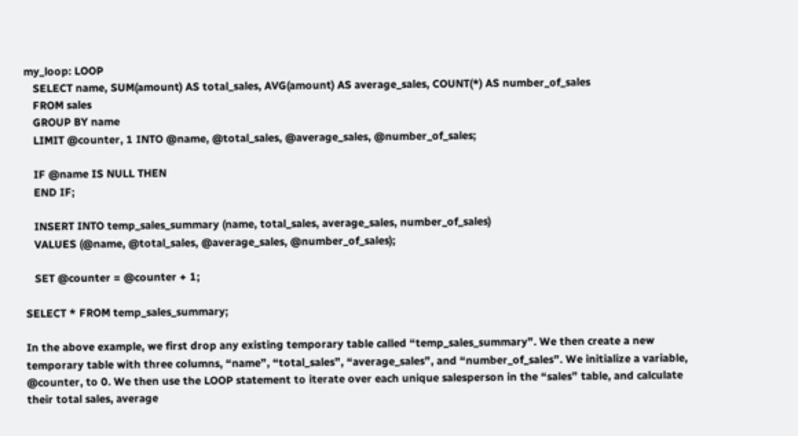my_loop: LOOP
   SELECT name, SUM(amount) AS total_sales, AVG(amount) AS average_sales, COUNT(*) AS number_of_sales
   FROM sales
   GROUP BY name
   LIMIT @counter, 1 INTO @name, @total_sales, @average_sales, @number_of_sales;

   IF @name IS NULL THEN
   END IF;

   INSERT INTO temp_sales_summary (name, total_sales, average_sales, number_of_sales)
   VALUES (@name, @total_sales, @average_sales, @number_of_sales);

   SET @counter = @counter + 1;

SELECT * FROM temp_sales_summary;

In the above example, we first drop any existing temporary table called “temp_sales_summary”. We then create a new temporary table with three columns, “name”, “total_sales”, “average_sales”, and “number_of_sales”. We initialize a variable, @counter, to 0. We then use the LOOP statement to iterate over each unique salesperson in the “sales” table, and calculate their total sales, average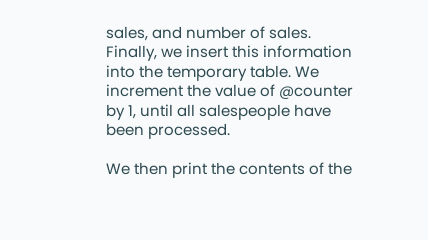sales, and number of sales. Finally, we insert this information into the temporary table. We increment the value of @counter by 1, until all salespeople have been processed.

We then print the contents of the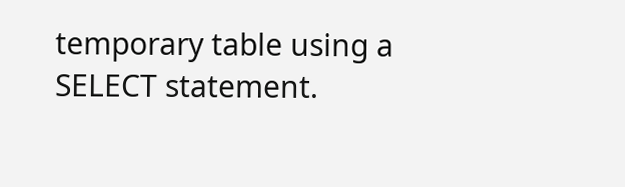temporary table using a SELECT statement.